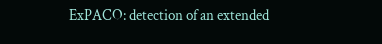ExPACO: detection of an extended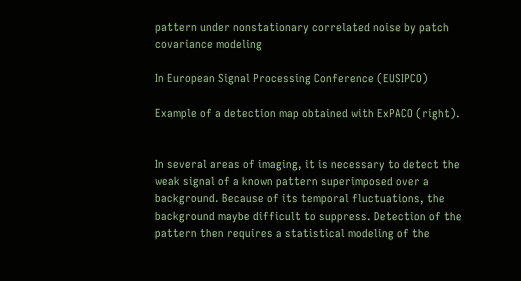pattern under nonstationary correlated noise by patch covariance modeling

In European Signal Processing Conference (EUSIPCO)

Example of a detection map obtained with ExPACO (right).


In several areas of imaging, it is necessary to detect the weak signal of a known pattern superimposed over a background. Because of its temporal fluctuations, the background maybe difficult to suppress. Detection of the pattern then requires a statistical modeling of the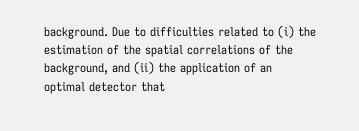background. Due to difficulties related to (i) the estimation of the spatial correlations of the background, and (ii) the application of an optimal detector that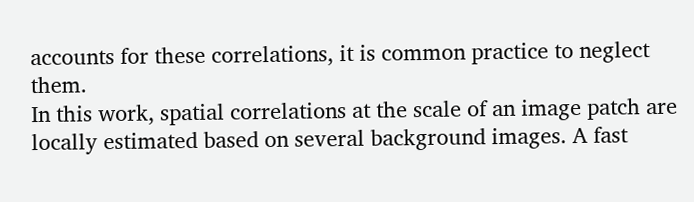accounts for these correlations, it is common practice to neglect them.
In this work, spatial correlations at the scale of an image patch are locally estimated based on several background images. A fast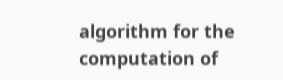algorithm for the computation of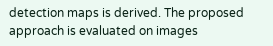detection maps is derived. The proposed approach is evaluated on images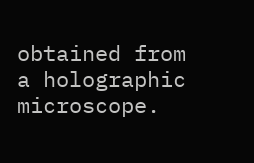obtained from a holographic microscope.